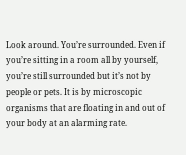Look around. You’re surrounded. Even if you’re sitting in a room all by yourself, you’re still surrounded but it’s not by people or pets. It is by microscopic organisms that are floating in and out of your body at an alarming rate.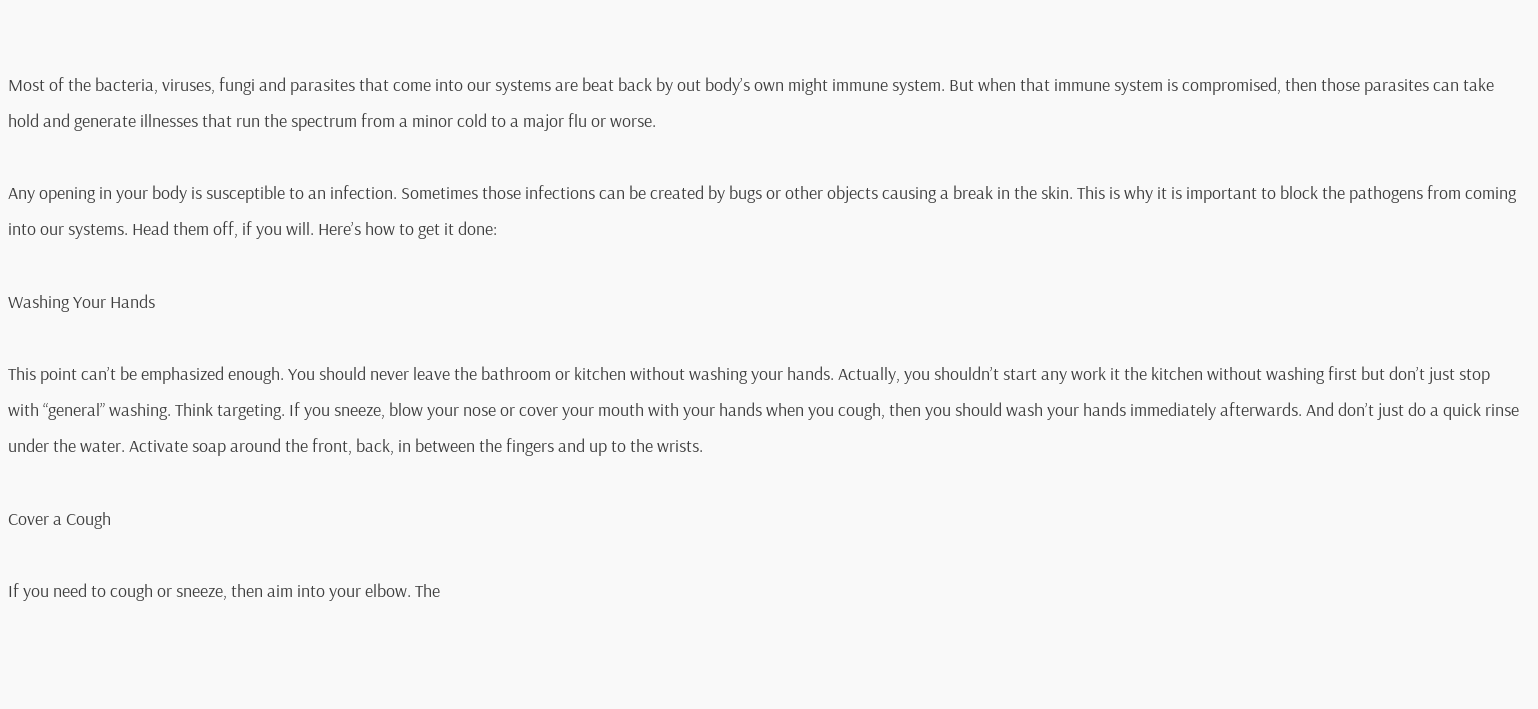Most of the bacteria, viruses, fungi and parasites that come into our systems are beat back by out body’s own might immune system. But when that immune system is compromised, then those parasites can take hold and generate illnesses that run the spectrum from a minor cold to a major flu or worse.

Any opening in your body is susceptible to an infection. Sometimes those infections can be created by bugs or other objects causing a break in the skin. This is why it is important to block the pathogens from coming into our systems. Head them off, if you will. Here’s how to get it done:

Washing Your Hands

This point can’t be emphasized enough. You should never leave the bathroom or kitchen without washing your hands. Actually, you shouldn’t start any work it the kitchen without washing first but don’t just stop with “general” washing. Think targeting. If you sneeze, blow your nose or cover your mouth with your hands when you cough, then you should wash your hands immediately afterwards. And don’t just do a quick rinse under the water. Activate soap around the front, back, in between the fingers and up to the wrists.

Cover a Cough

If you need to cough or sneeze, then aim into your elbow. The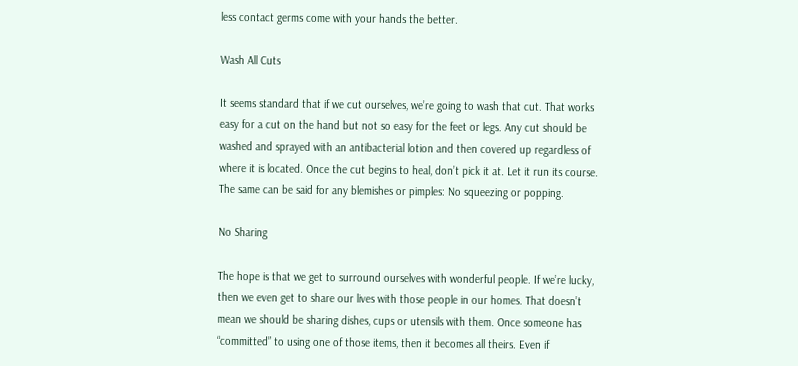less contact germs come with your hands the better.

Wash All Cuts

It seems standard that if we cut ourselves, we’re going to wash that cut. That works easy for a cut on the hand but not so easy for the feet or legs. Any cut should be washed and sprayed with an antibacterial lotion and then covered up regardless of where it is located. Once the cut begins to heal, don’t pick it at. Let it run its course. The same can be said for any blemishes or pimples: No squeezing or popping.

No Sharing

The hope is that we get to surround ourselves with wonderful people. If we’re lucky, then we even get to share our lives with those people in our homes. That doesn’t mean we should be sharing dishes, cups or utensils with them. Once someone has “committed” to using one of those items, then it becomes all theirs. Even if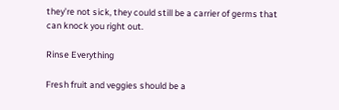they’re not sick, they could still be a carrier of germs that can knock you right out.

Rinse Everything

Fresh fruit and veggies should be a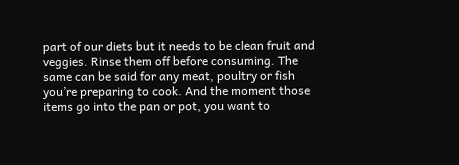part of our diets but it needs to be clean fruit and veggies. Rinse them off before consuming. The same can be said for any meat, poultry or fish you’re preparing to cook. And the moment those items go into the pan or pot, you want to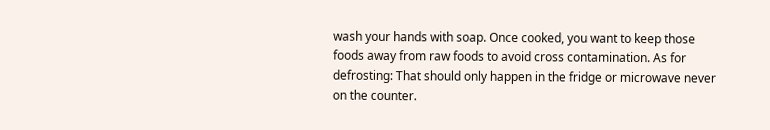wash your hands with soap. Once cooked, you want to keep those foods away from raw foods to avoid cross contamination. As for defrosting: That should only happen in the fridge or microwave never on the counter.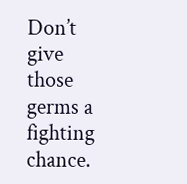Don’t give those germs a fighting chance.